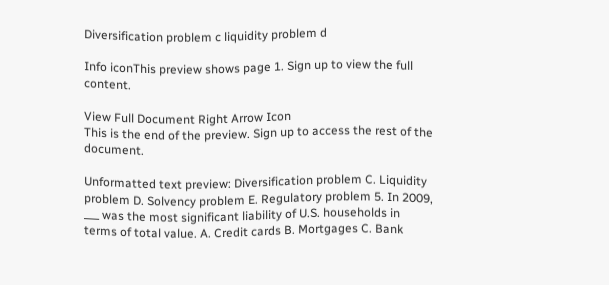Diversification problem c liquidity problem d

Info iconThis preview shows page 1. Sign up to view the full content.

View Full Document Right Arrow Icon
This is the end of the preview. Sign up to access the rest of the document.

Unformatted text preview: Diversification problem C. Liquidity problem D. Solvency problem E. Regulatory problem 5. In 2009, ___ was the most significant liability of U.S. households in terms of total value. A. Credit cards B. Mortgages C. Bank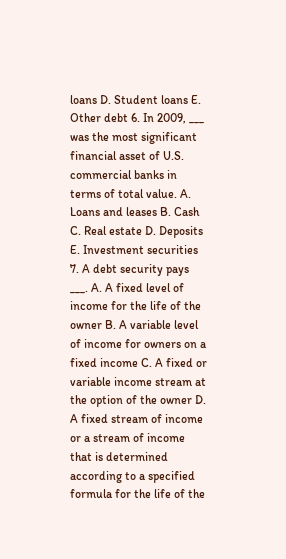loans D. Student loans E. Other debt 6. In 2009, ___ was the most significant financial asset of U.S. commercial banks in terms of total value. A. Loans and leases B. Cash C. Real estate D. Deposits E. Investment securities 7. A debt security pays ___. A. A fixed level of income for the life of the owner B. A variable level of income for owners on a fixed income C. A fixed or variable income stream at the option of the owner D. A fixed stream of income or a stream of income that is determined according to a specified formula for the life of the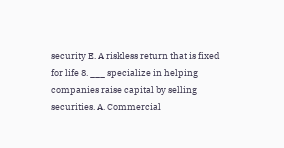security E. A riskless return that is fixed for life 8. ___ specialize in helping companies raise capital by selling securities. A. Commercial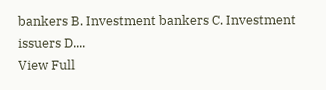bankers B. Investment bankers C. Investment issuers D....
View Full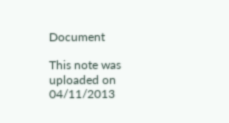Document

This note was uploaded on 04/11/2013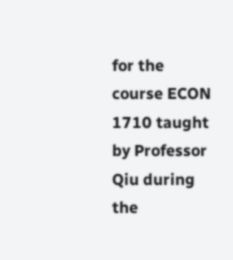for the course ECON 1710 taught by Professor Qiu during the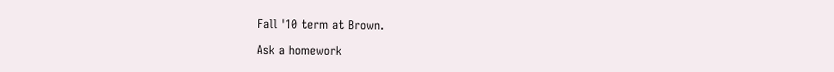Fall '10 term at Brown.

Ask a homework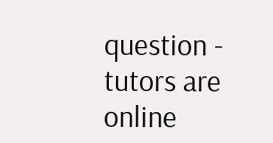question - tutors are online